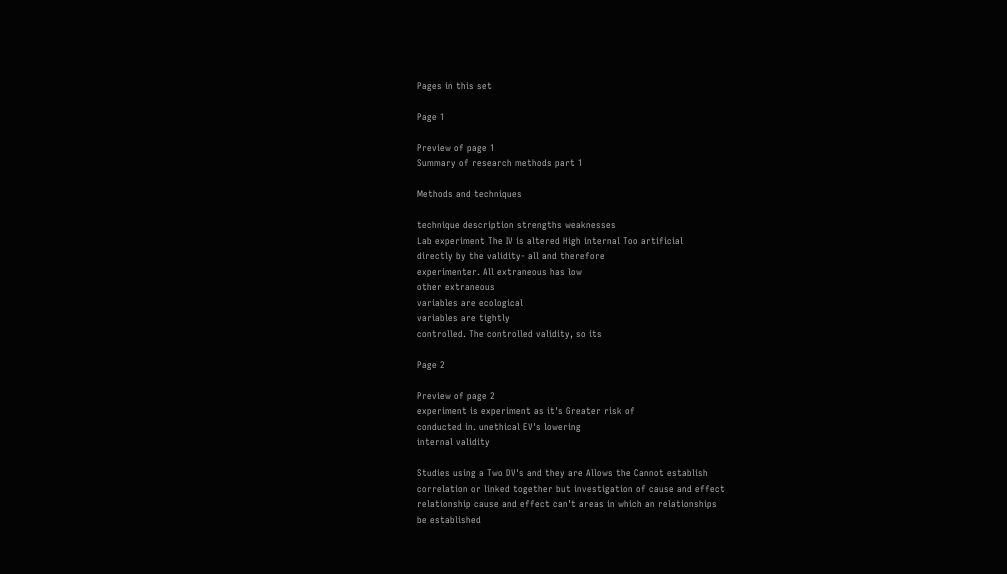Pages in this set

Page 1

Preview of page 1
Summary of research methods part 1

Methods and techniques

technique description strengths weaknesses
Lab experiment The IV is altered High internal Too artificial
directly by the validity- all and therefore
experimenter. All extraneous has low
other extraneous
variables are ecological
variables are tightly
controlled. The controlled validity, so its

Page 2

Preview of page 2
experiment is experiment as it's Greater risk of
conducted in. unethical EV's lowering
internal validity

Studies using a Two DV's and they are Allows the Cannot establish
correlation or linked together but investigation of cause and effect
relationship cause and effect can't areas in which an relationships
be established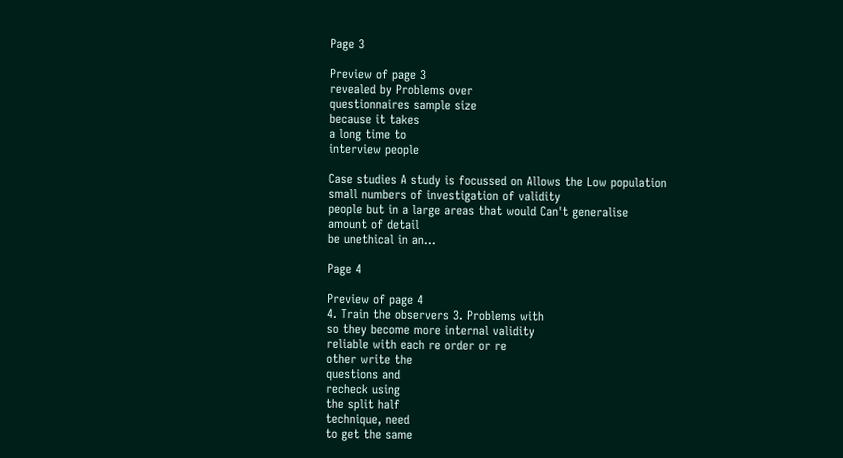Page 3

Preview of page 3
revealed by Problems over
questionnaires sample size
because it takes
a long time to
interview people

Case studies A study is focussed on Allows the Low population
small numbers of investigation of validity
people but in a large areas that would Can't generalise
amount of detail
be unethical in an…

Page 4

Preview of page 4
4. Train the observers 3. Problems with
so they become more internal validity
reliable with each re order or re
other write the
questions and
recheck using
the split half
technique, need
to get the same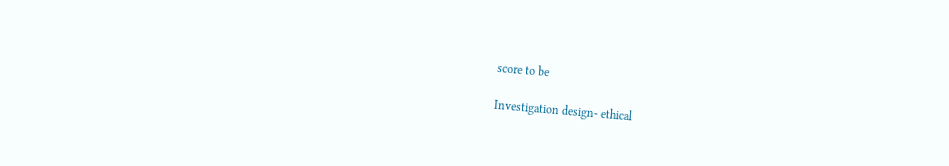score to be

Investigation design- ethical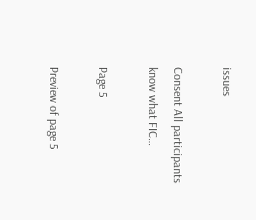issues

Consent All participants know what FIC…

Page 5

Preview of page 5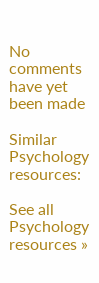No comments have yet been made

Similar Psychology resources:

See all Psychology resources »